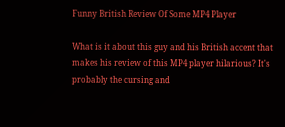Funny British Review Of Some MP4 Player

What is it about this guy and his British accent that makes his review of this MP4 player hilarious? It's probably the cursing and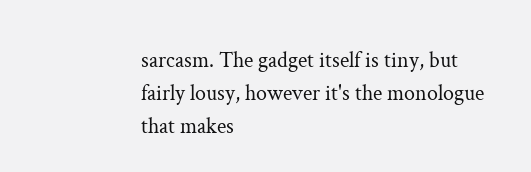sarcasm. The gadget itself is tiny, but fairly lousy, however it's the monologue that makes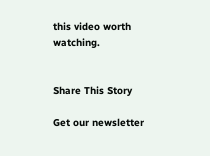this video worth watching.


Share This Story

Get our newsletter